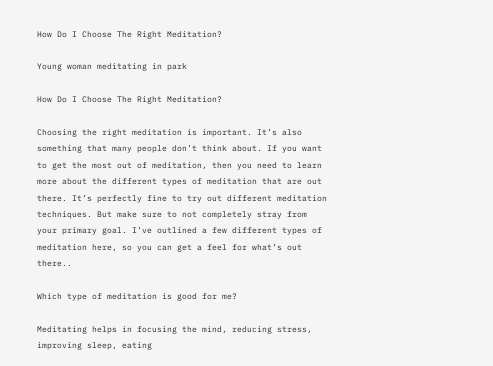How Do I Choose The Right Meditation?

Young woman meditating in park

How Do I Choose The Right Meditation?

Choosing the right meditation is important. It’s also something that many people don’t think about. If you want to get the most out of meditation, then you need to learn more about the different types of meditation that are out there. It’s perfectly fine to try out different meditation techniques. But make sure to not completely stray from your primary goal. I’ve outlined a few different types of meditation here, so you can get a feel for what’s out there..

Which type of meditation is good for me?

Meditating helps in focusing the mind, reducing stress, improving sleep, eating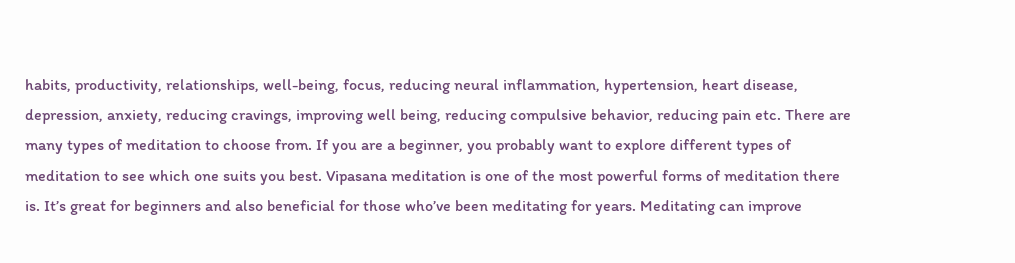habits, productivity, relationships, well-being, focus, reducing neural inflammation, hypertension, heart disease, depression, anxiety, reducing cravings, improving well being, reducing compulsive behavior, reducing pain etc. There are many types of meditation to choose from. If you are a beginner, you probably want to explore different types of meditation to see which one suits you best. Vipasana meditation is one of the most powerful forms of meditation there is. It’s great for beginners and also beneficial for those who’ve been meditating for years. Meditating can improve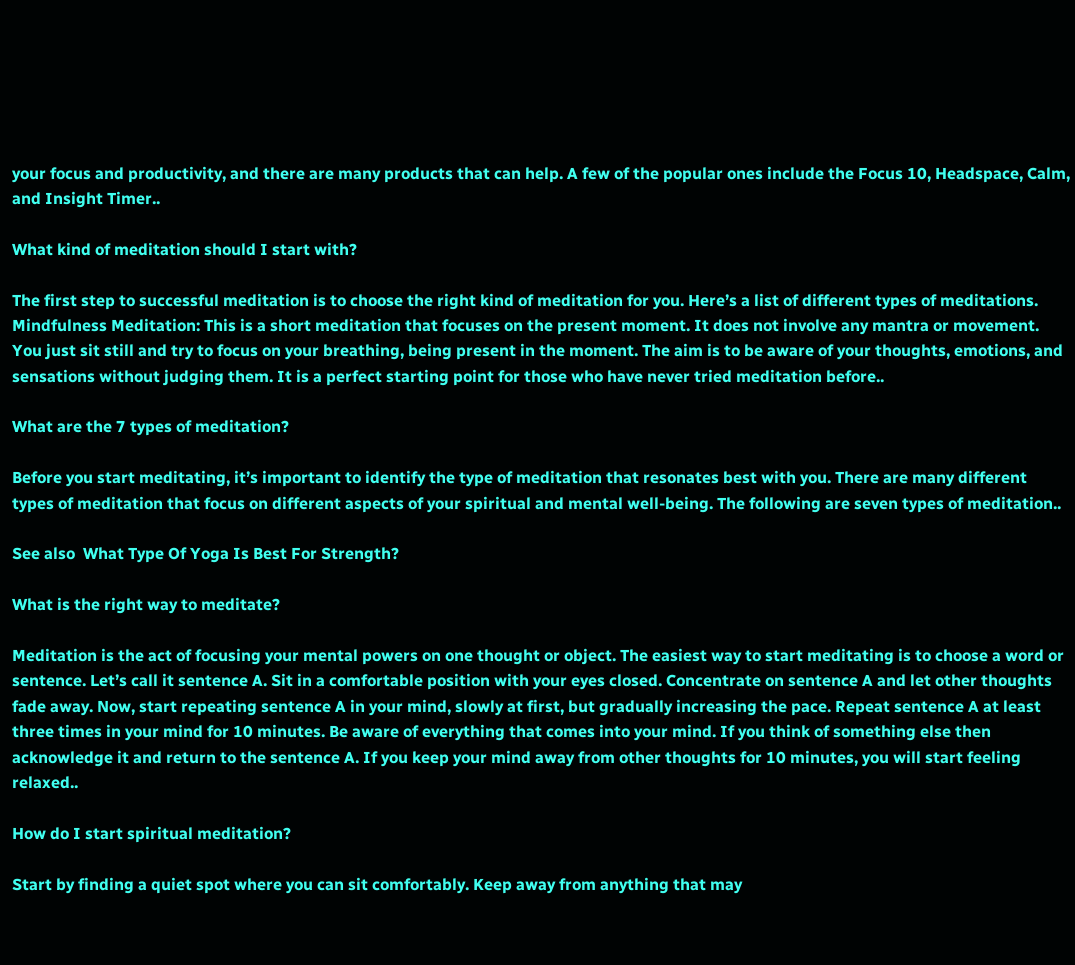your focus and productivity, and there are many products that can help. A few of the popular ones include the Focus 10, Headspace, Calm, and Insight Timer..

What kind of meditation should I start with?

The first step to successful meditation is to choose the right kind of meditation for you. Here’s a list of different types of meditations. Mindfulness Meditation: This is a short meditation that focuses on the present moment. It does not involve any mantra or movement. You just sit still and try to focus on your breathing, being present in the moment. The aim is to be aware of your thoughts, emotions, and sensations without judging them. It is a perfect starting point for those who have never tried meditation before..

What are the 7 types of meditation?

Before you start meditating, it’s important to identify the type of meditation that resonates best with you. There are many different types of meditation that focus on different aspects of your spiritual and mental well-being. The following are seven types of meditation..

See also  What Type Of Yoga Is Best For Strength?

What is the right way to meditate?

Meditation is the act of focusing your mental powers on one thought or object. The easiest way to start meditating is to choose a word or sentence. Let’s call it sentence A. Sit in a comfortable position with your eyes closed. Concentrate on sentence A and let other thoughts fade away. Now, start repeating sentence A in your mind, slowly at first, but gradually increasing the pace. Repeat sentence A at least three times in your mind for 10 minutes. Be aware of everything that comes into your mind. If you think of something else then acknowledge it and return to the sentence A. If you keep your mind away from other thoughts for 10 minutes, you will start feeling relaxed..

How do I start spiritual meditation?

Start by finding a quiet spot where you can sit comfortably. Keep away from anything that may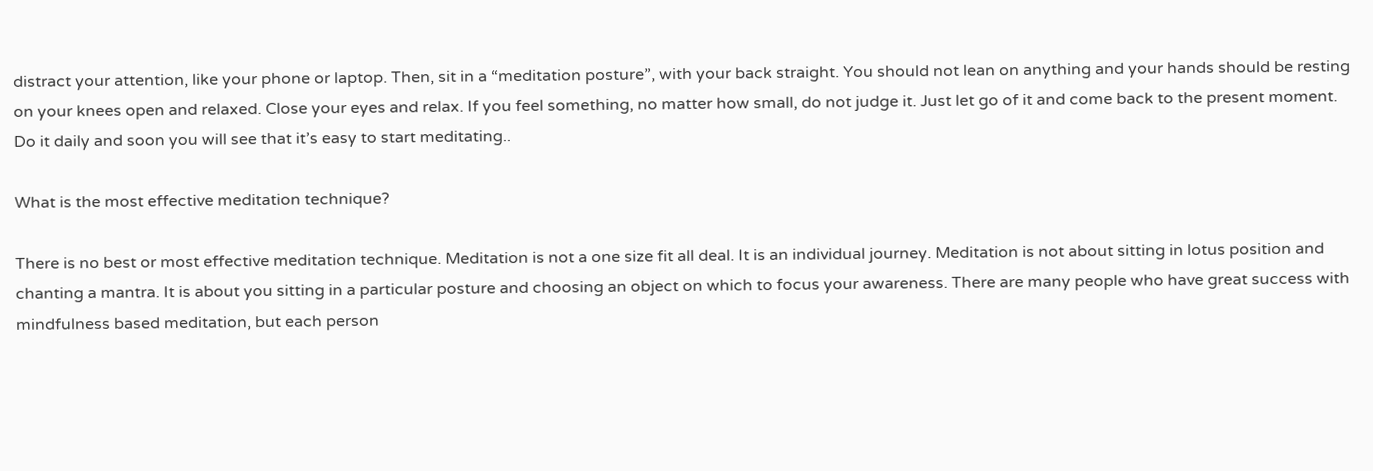distract your attention, like your phone or laptop. Then, sit in a “meditation posture”, with your back straight. You should not lean on anything and your hands should be resting on your knees open and relaxed. Close your eyes and relax. If you feel something, no matter how small, do not judge it. Just let go of it and come back to the present moment. Do it daily and soon you will see that it’s easy to start meditating..

What is the most effective meditation technique?

There is no best or most effective meditation technique. Meditation is not a one size fit all deal. It is an individual journey. Meditation is not about sitting in lotus position and chanting a mantra. It is about you sitting in a particular posture and choosing an object on which to focus your awareness. There are many people who have great success with mindfulness based meditation, but each person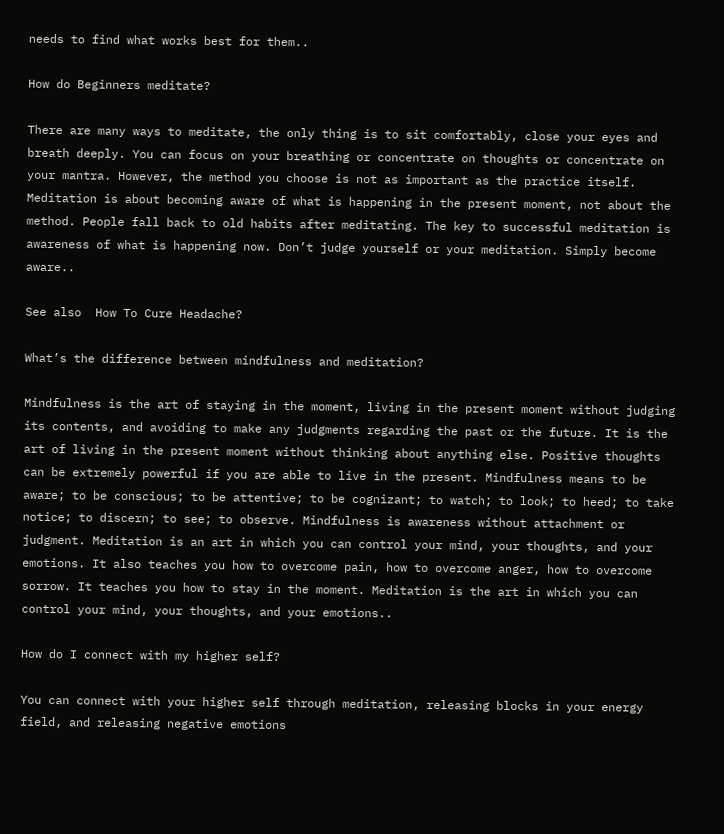needs to find what works best for them..

How do Beginners meditate?

There are many ways to meditate, the only thing is to sit comfortably, close your eyes and breath deeply. You can focus on your breathing or concentrate on thoughts or concentrate on your mantra. However, the method you choose is not as important as the practice itself. Meditation is about becoming aware of what is happening in the present moment, not about the method. People fall back to old habits after meditating. The key to successful meditation is awareness of what is happening now. Don’t judge yourself or your meditation. Simply become aware..

See also  How To Cure Headache?

What’s the difference between mindfulness and meditation?

Mindfulness is the art of staying in the moment, living in the present moment without judging its contents, and avoiding to make any judgments regarding the past or the future. It is the art of living in the present moment without thinking about anything else. Positive thoughts can be extremely powerful if you are able to live in the present. Mindfulness means to be aware; to be conscious; to be attentive; to be cognizant; to watch; to look; to heed; to take notice; to discern; to see; to observe. Mindfulness is awareness without attachment or judgment. Meditation is an art in which you can control your mind, your thoughts, and your emotions. It also teaches you how to overcome pain, how to overcome anger, how to overcome sorrow. It teaches you how to stay in the moment. Meditation is the art in which you can control your mind, your thoughts, and your emotions..

How do I connect with my higher self?

You can connect with your higher self through meditation, releasing blocks in your energy field, and releasing negative emotions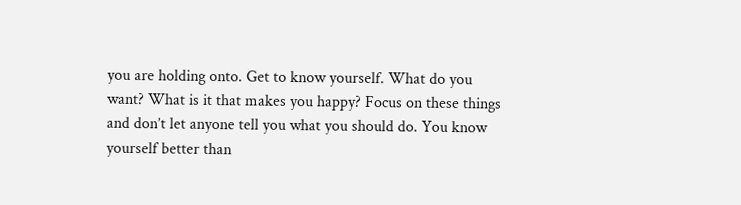you are holding onto. Get to know yourself. What do you want? What is it that makes you happy? Focus on these things and don’t let anyone tell you what you should do. You know yourself better than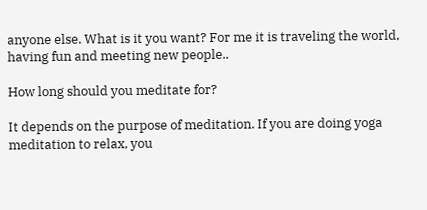anyone else. What is it you want? For me it is traveling the world, having fun and meeting new people..

How long should you meditate for?

It depends on the purpose of meditation. If you are doing yoga meditation to relax, you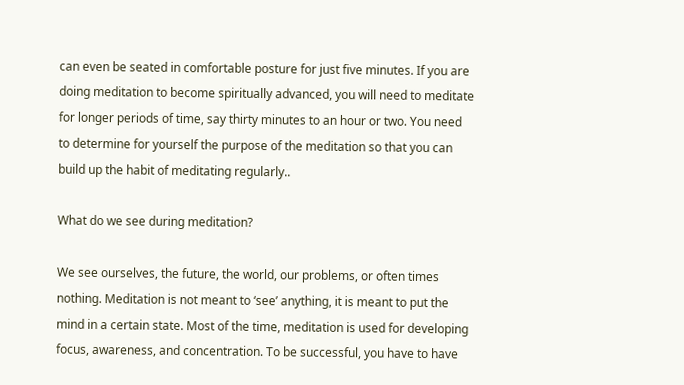can even be seated in comfortable posture for just five minutes. If you are doing meditation to become spiritually advanced, you will need to meditate for longer periods of time, say thirty minutes to an hour or two. You need to determine for yourself the purpose of the meditation so that you can build up the habit of meditating regularly..

What do we see during meditation?

We see ourselves, the future, the world, our problems, or often times nothing. Meditation is not meant to ‘see’ anything, it is meant to put the mind in a certain state. Most of the time, meditation is used for developing focus, awareness, and concentration. To be successful, you have to have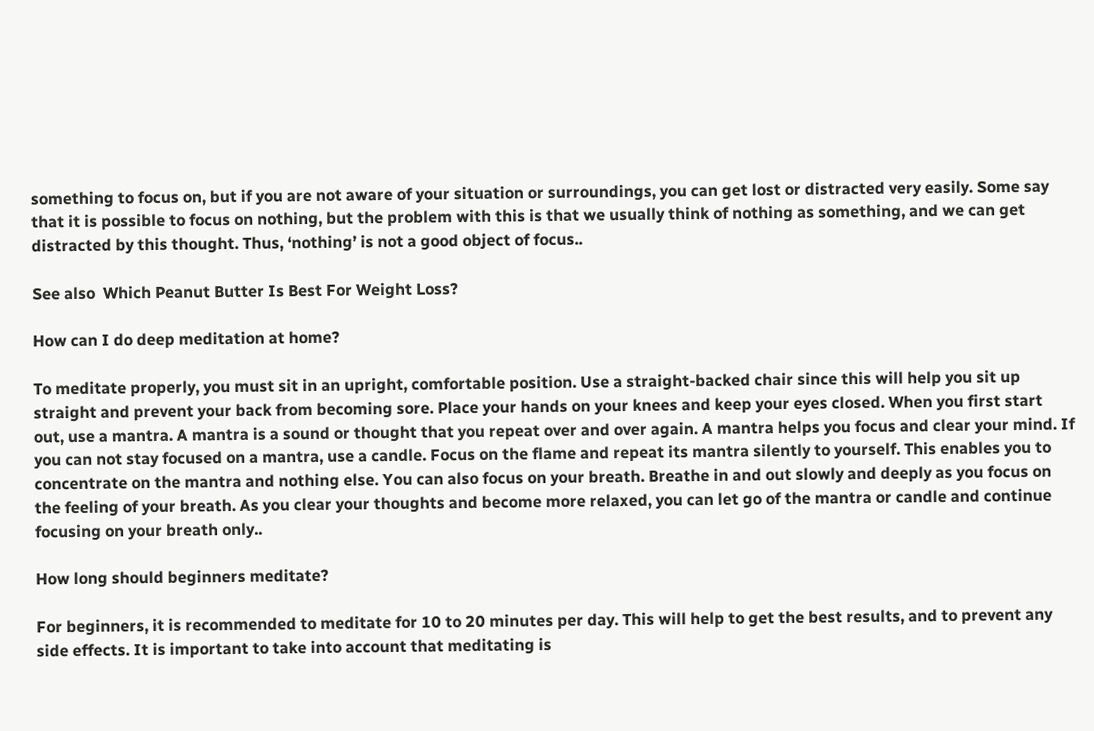something to focus on, but if you are not aware of your situation or surroundings, you can get lost or distracted very easily. Some say that it is possible to focus on nothing, but the problem with this is that we usually think of nothing as something, and we can get distracted by this thought. Thus, ‘nothing’ is not a good object of focus..

See also  Which Peanut Butter Is Best For Weight Loss?

How can I do deep meditation at home?

To meditate properly, you must sit in an upright, comfortable position. Use a straight-backed chair since this will help you sit up straight and prevent your back from becoming sore. Place your hands on your knees and keep your eyes closed. When you first start out, use a mantra. A mantra is a sound or thought that you repeat over and over again. A mantra helps you focus and clear your mind. If you can not stay focused on a mantra, use a candle. Focus on the flame and repeat its mantra silently to yourself. This enables you to concentrate on the mantra and nothing else. You can also focus on your breath. Breathe in and out slowly and deeply as you focus on the feeling of your breath. As you clear your thoughts and become more relaxed, you can let go of the mantra or candle and continue focusing on your breath only..

How long should beginners meditate?

For beginners, it is recommended to meditate for 10 to 20 minutes per day. This will help to get the best results, and to prevent any side effects. It is important to take into account that meditating is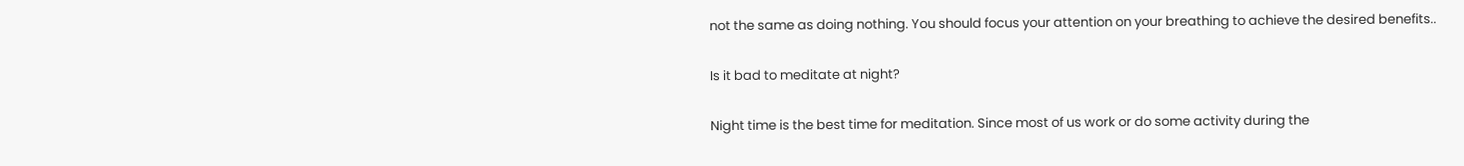not the same as doing nothing. You should focus your attention on your breathing to achieve the desired benefits..

Is it bad to meditate at night?

Night time is the best time for meditation. Since most of us work or do some activity during the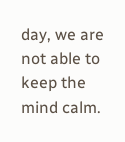day, we are not able to keep the mind calm.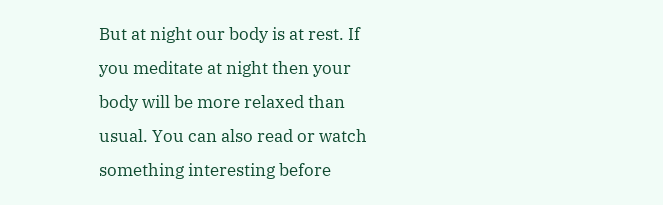But at night our body is at rest. If you meditate at night then your body will be more relaxed than usual. You can also read or watch something interesting before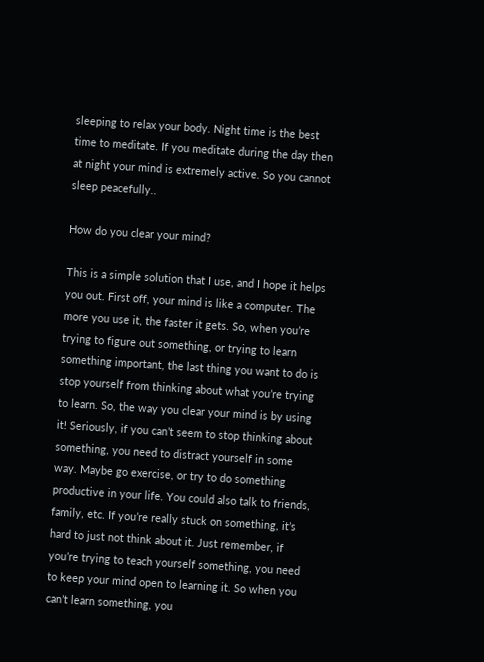sleeping to relax your body. Night time is the best time to meditate. If you meditate during the day then at night your mind is extremely active. So you cannot sleep peacefully..

How do you clear your mind?

This is a simple solution that I use, and I hope it helps you out. First off, your mind is like a computer. The more you use it, the faster it gets. So, when you’re trying to figure out something, or trying to learn something important, the last thing you want to do is stop yourself from thinking about what you’re trying to learn. So, the way you clear your mind is by using it! Seriously, if you can’t seem to stop thinking about something, you need to distract yourself in some way. Maybe go exercise, or try to do something productive in your life. You could also talk to friends, family, etc. If you’re really stuck on something, it’s hard to just not think about it. Just remember, if you’re trying to teach yourself something, you need to keep your mind open to learning it. So when you can’t learn something, you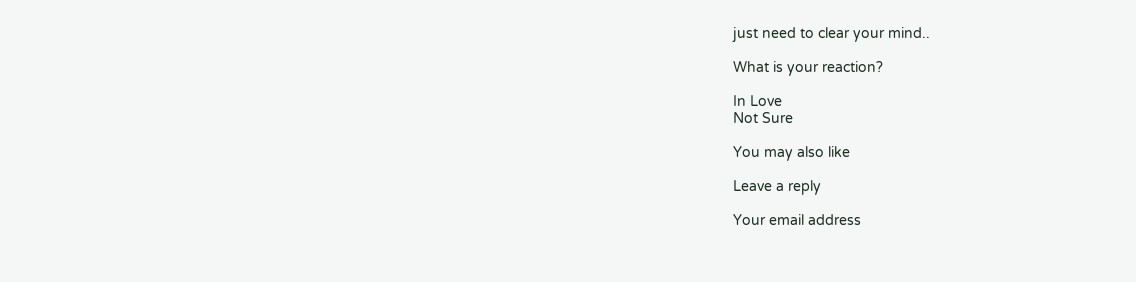just need to clear your mind..

What is your reaction?

In Love
Not Sure

You may also like

Leave a reply

Your email address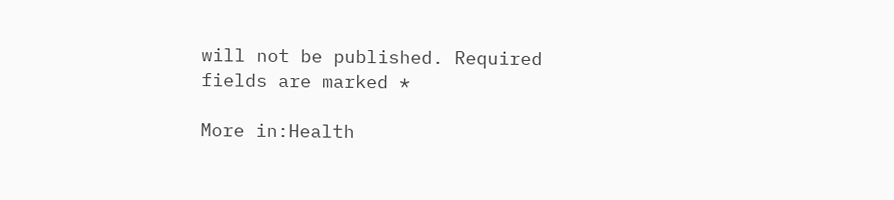will not be published. Required fields are marked *

More in:Health